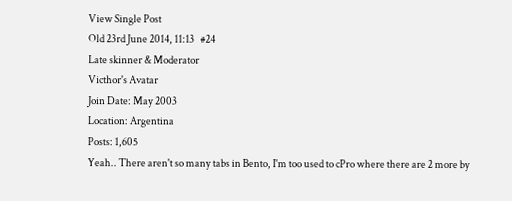View Single Post
Old 23rd June 2014, 11:13   #24
Late skinner & Moderator
Victhor's Avatar
Join Date: May 2003
Location: Argentina
Posts: 1,605
Yeah.. There aren't so many tabs in Bento, I'm too used to cPro where there are 2 more by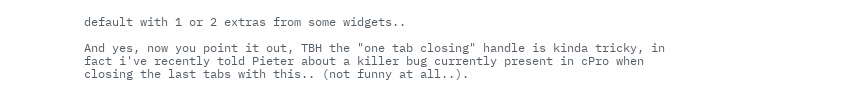default with 1 or 2 extras from some widgets..

And yes, now you point it out, TBH the "one tab closing" handle is kinda tricky, in fact i've recently told Pieter about a killer bug currently present in cPro when closing the last tabs with this.. (not funny at all..).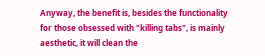Anyway, the benefit is, besides the functionality for those obsessed with "killing tabs", is mainly aesthetic, it will clean the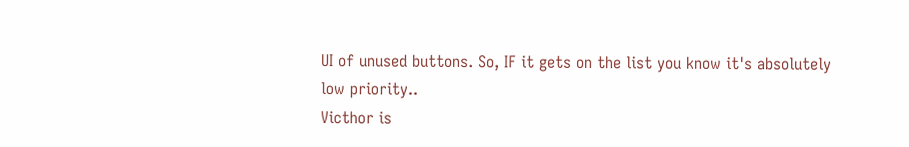UI of unused buttons. So, IF it gets on the list you know it's absolutely low priority..
Victhor is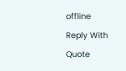offline   Reply With Quote